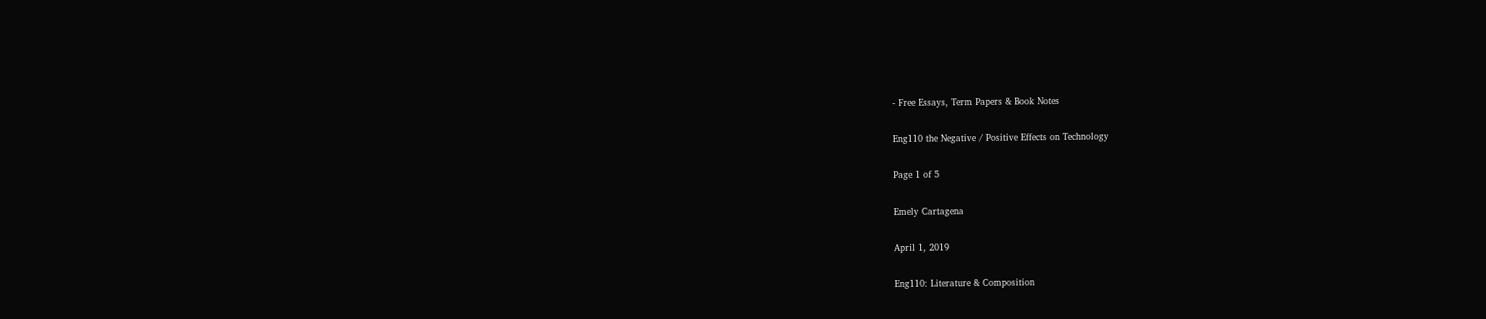- Free Essays, Term Papers & Book Notes

Eng110 the Negative / Positive Effects on Technology

Page 1 of 5

Emely Cartagena

April 1, 2019

Eng110: Literature & Composition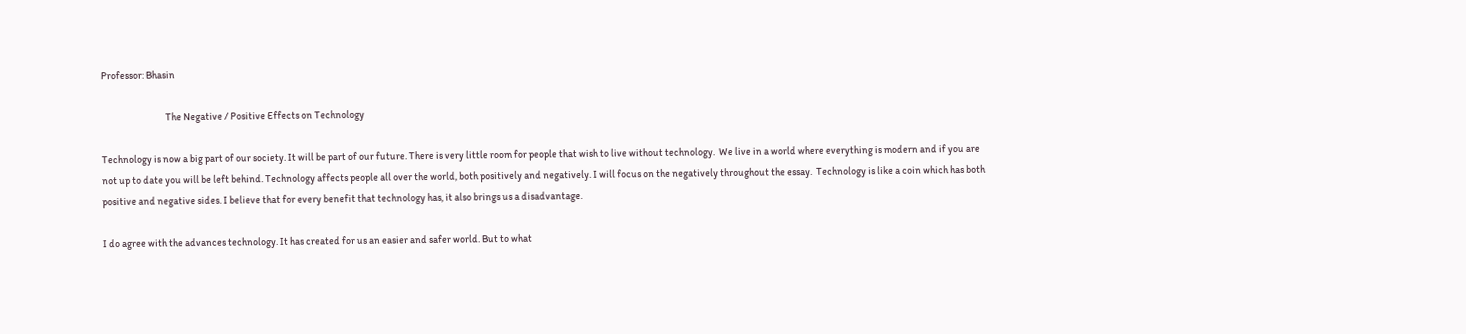Professor: Bhasin

                                The Negative / Positive Effects on Technology

Technology is now a big part of our society. It will be part of our future. There is very little room for people that wish to live without technology.  We live in a world where everything is modern and if you are not up to date you will be left behind. Technology affects people all over the world, both positively and negatively. I will focus on the negatively throughout the essay.  Technology is like a coin which has both positive and negative sides. I believe that for every benefit that technology has, it also brings us a disadvantage.

I do agree with the advances technology. It has created for us an easier and safer world. But to what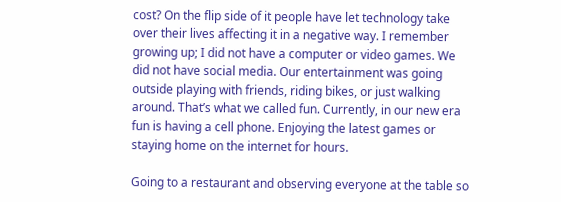cost? On the flip side of it people have let technology take over their lives affecting it in a negative way. I remember growing up; I did not have a computer or video games. We did not have social media. Our entertainment was going outside playing with friends, riding bikes, or just walking around. That’s what we called fun. Currently, in our new era fun is having a cell phone. Enjoying the latest games or staying home on the internet for hours.

Going to a restaurant and observing everyone at the table so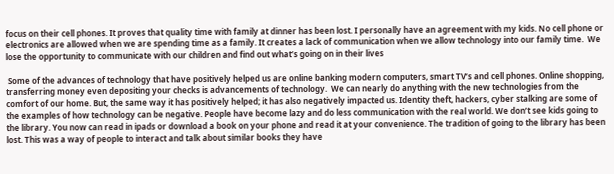focus on their cell phones. It proves that quality time with family at dinner has been lost. I personally have an agreement with my kids. No cell phone or electronics are allowed when we are spending time as a family. It creates a lack of communication when we allow technology into our family time.  We lose the opportunity to communicate with our children and find out what’s going on in their lives

 Some of the advances of technology that have positively helped us are online banking modern computers, smart TV’s and cell phones. Online shopping, transferring money even depositing your checks is advancements of technology.  We can nearly do anything with the new technologies from the comfort of our home. But, the same way it has positively helped; it has also negatively impacted us. Identity theft, hackers, cyber stalking are some of the examples of how technology can be negative. People have become lazy and do less communication with the real world. We don’t see kids going to the library. You now can read in ipads or download a book on your phone and read it at your convenience. The tradition of going to the library has been lost. This was a way of people to interact and talk about similar books they have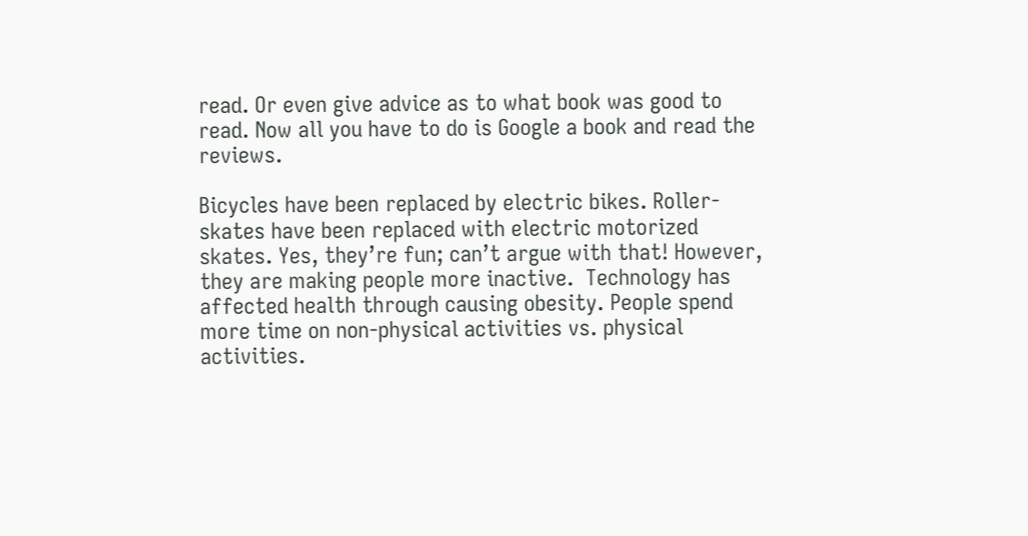read. Or even give advice as to what book was good to read. Now all you have to do is Google a book and read the reviews.

Bicycles have been replaced by electric bikes. Roller-skates have been replaced with electric motorized skates. Yes, they’re fun; can’t argue with that! However, they are making people more inactive.  Technology has affected health through causing obesity. People spend more time on non-physical activities vs. physical activities.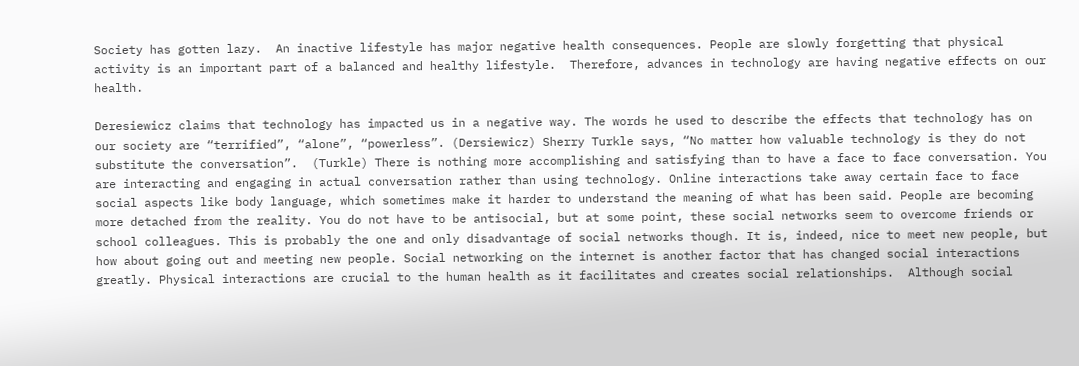Society has gotten lazy.  An inactive lifestyle has major negative health consequences. People are slowly forgetting that physical activity is an important part of a balanced and healthy lifestyle.  Therefore, advances in technology are having negative effects on our health.

Deresiewicz claims that technology has impacted us in a negative way. The words he used to describe the effects that technology has on our society are “terrified”, “alone”, “powerless”. (Dersiewicz) Sherry Turkle says, “No matter how valuable technology is they do not substitute the conversation”.  (Turkle) There is nothing more accomplishing and satisfying than to have a face to face conversation. You are interacting and engaging in actual conversation rather than using technology. Online interactions take away certain face to face social aspects like body language, which sometimes make it harder to understand the meaning of what has been said. People are becoming more detached from the reality. You do not have to be antisocial, but at some point, these social networks seem to overcome friends or school colleagues. This is probably the one and only disadvantage of social networks though. It is, indeed, nice to meet new people, but how about going out and meeting new people. Social networking on the internet is another factor that has changed social interactions greatly. Physical interactions are crucial to the human health as it facilitates and creates social relationships.  Although social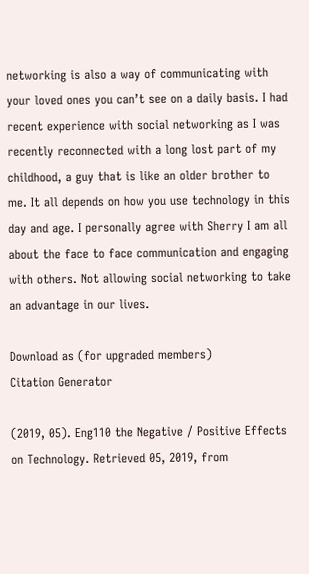networking is also a way of communicating with your loved ones you can’t see on a daily basis. I had recent experience with social networking as I was recently reconnected with a long lost part of my childhood, a guy that is like an older brother to me. It all depends on how you use technology in this day and age. I personally agree with Sherry I am all about the face to face communication and engaging with others. Not allowing social networking to take an advantage in our lives.

Download as (for upgraded members)
Citation Generator

(2019, 05). Eng110 the Negative / Positive Effects on Technology. Retrieved 05, 2019, from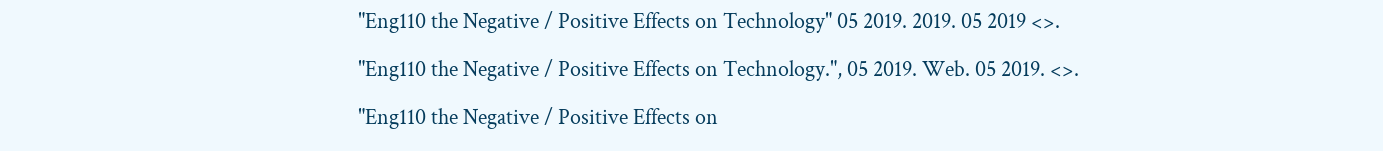"Eng110 the Negative / Positive Effects on Technology" 05 2019. 2019. 05 2019 <>.

"Eng110 the Negative / Positive Effects on Technology.", 05 2019. Web. 05 2019. <>.

"Eng110 the Negative / Positive Effects on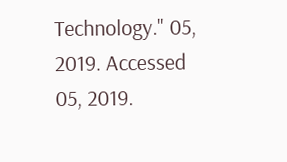Technology." 05, 2019. Accessed 05, 2019.